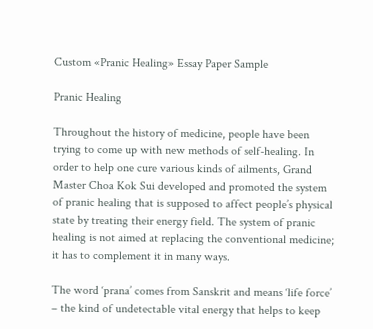Custom «Pranic Healing» Essay Paper Sample

Pranic Healing

Throughout the history of medicine, people have been trying to come up with new methods of self-healing. In order to help one cure various kinds of ailments, Grand Master Choa Kok Sui developed and promoted the system of pranic healing that is supposed to affect people’s physical state by treating their energy field. The system of pranic healing is not aimed at replacing the conventional medicine; it has to complement it in many ways.

The word ‘prana’ comes from Sanskrit and means ‘life force’ – the kind of undetectable vital energy that helps to keep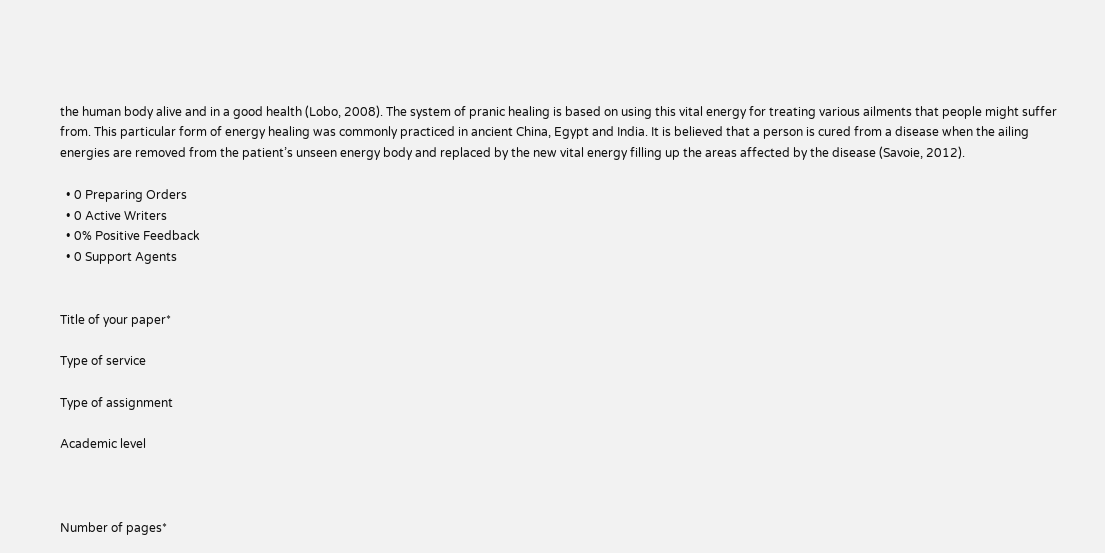the human body alive and in a good health (Lobo, 2008). The system of pranic healing is based on using this vital energy for treating various ailments that people might suffer from. This particular form of energy healing was commonly practiced in ancient China, Egypt and India. It is believed that a person is cured from a disease when the ailing energies are removed from the patient’s unseen energy body and replaced by the new vital energy filling up the areas affected by the disease (Savoie, 2012).

  • 0 Preparing Orders
  • 0 Active Writers
  • 0% Positive Feedback
  • 0 Support Agents


Title of your paper*

Type of service

Type of assignment

Academic level



Number of pages*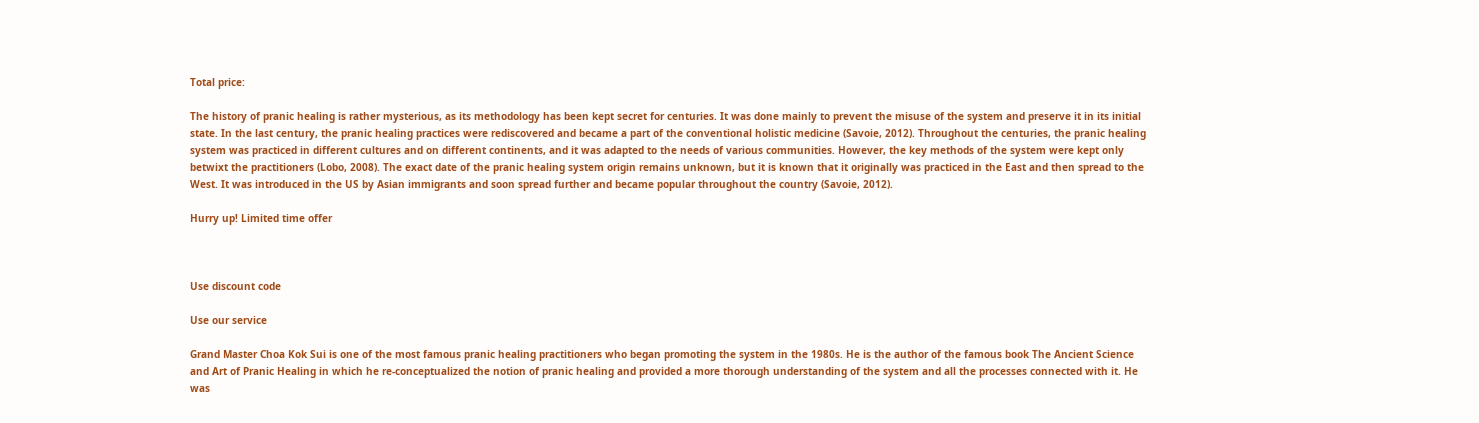Total price:

The history of pranic healing is rather mysterious, as its methodology has been kept secret for centuries. It was done mainly to prevent the misuse of the system and preserve it in its initial state. In the last century, the pranic healing practices were rediscovered and became a part of the conventional holistic medicine (Savoie, 2012). Throughout the centuries, the pranic healing system was practiced in different cultures and on different continents, and it was adapted to the needs of various communities. However, the key methods of the system were kept only betwixt the practitioners (Lobo, 2008). The exact date of the pranic healing system origin remains unknown, but it is known that it originally was practiced in the East and then spread to the West. It was introduced in the US by Asian immigrants and soon spread further and became popular throughout the country (Savoie, 2012).

Hurry up! Limited time offer



Use discount code

Use our service

Grand Master Choa Kok Sui is one of the most famous pranic healing practitioners who began promoting the system in the 1980s. He is the author of the famous book The Ancient Science and Art of Pranic Healing in which he re-conceptualized the notion of pranic healing and provided a more thorough understanding of the system and all the processes connected with it. He was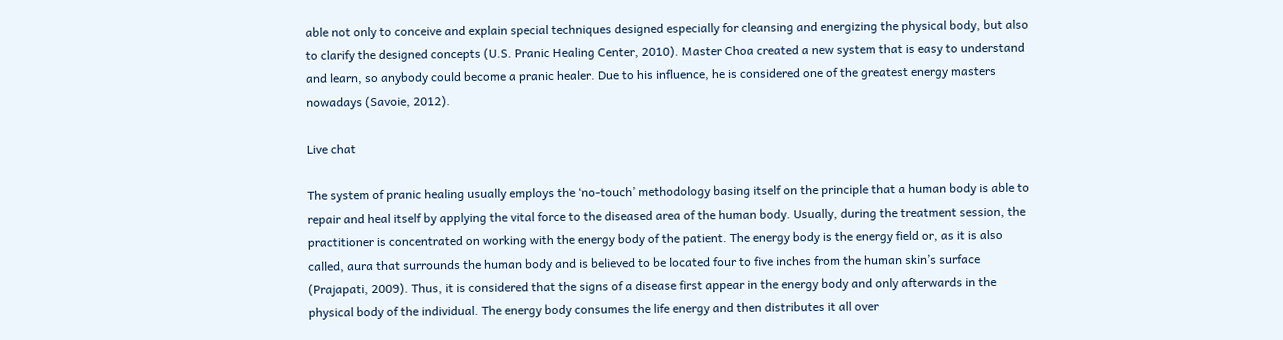able not only to conceive and explain special techniques designed especially for cleansing and energizing the physical body, but also to clarify the designed concepts (U.S. Pranic Healing Center, 2010). Master Choa created a new system that is easy to understand and learn, so anybody could become a pranic healer. Due to his influence, he is considered one of the greatest energy masters nowadays (Savoie, 2012).

Live chat

The system of pranic healing usually employs the ‘no-touch’ methodology basing itself on the principle that a human body is able to repair and heal itself by applying the vital force to the diseased area of the human body. Usually, during the treatment session, the practitioner is concentrated on working with the energy body of the patient. The energy body is the energy field or, as it is also called, aura that surrounds the human body and is believed to be located four to five inches from the human skin’s surface (Prajapati, 2009). Thus, it is considered that the signs of a disease first appear in the energy body and only afterwards in the physical body of the individual. The energy body consumes the life energy and then distributes it all over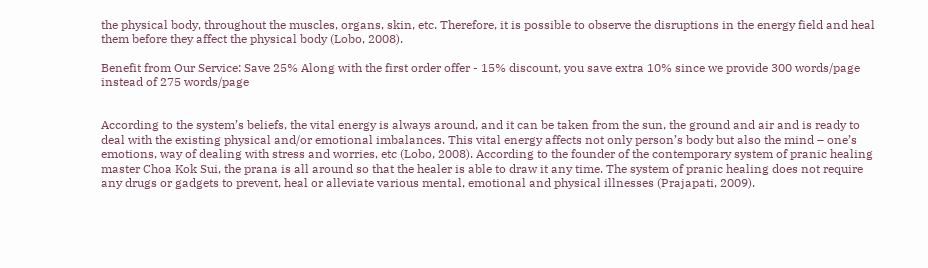the physical body, throughout the muscles, organs, skin, etc. Therefore, it is possible to observe the disruptions in the energy field and heal them before they affect the physical body (Lobo, 2008).

Benefit from Our Service: Save 25% Along with the first order offer - 15% discount, you save extra 10% since we provide 300 words/page instead of 275 words/page


According to the system’s beliefs, the vital energy is always around, and it can be taken from the sun, the ground and air and is ready to deal with the existing physical and/or emotional imbalances. This vital energy affects not only person’s body but also the mind – one’s emotions, way of dealing with stress and worries, etc (Lobo, 2008). According to the founder of the contemporary system of pranic healing master Choa Kok Sui, the prana is all around so that the healer is able to draw it any time. The system of pranic healing does not require any drugs or gadgets to prevent, heal or alleviate various mental, emotional and physical illnesses (Prajapati, 2009).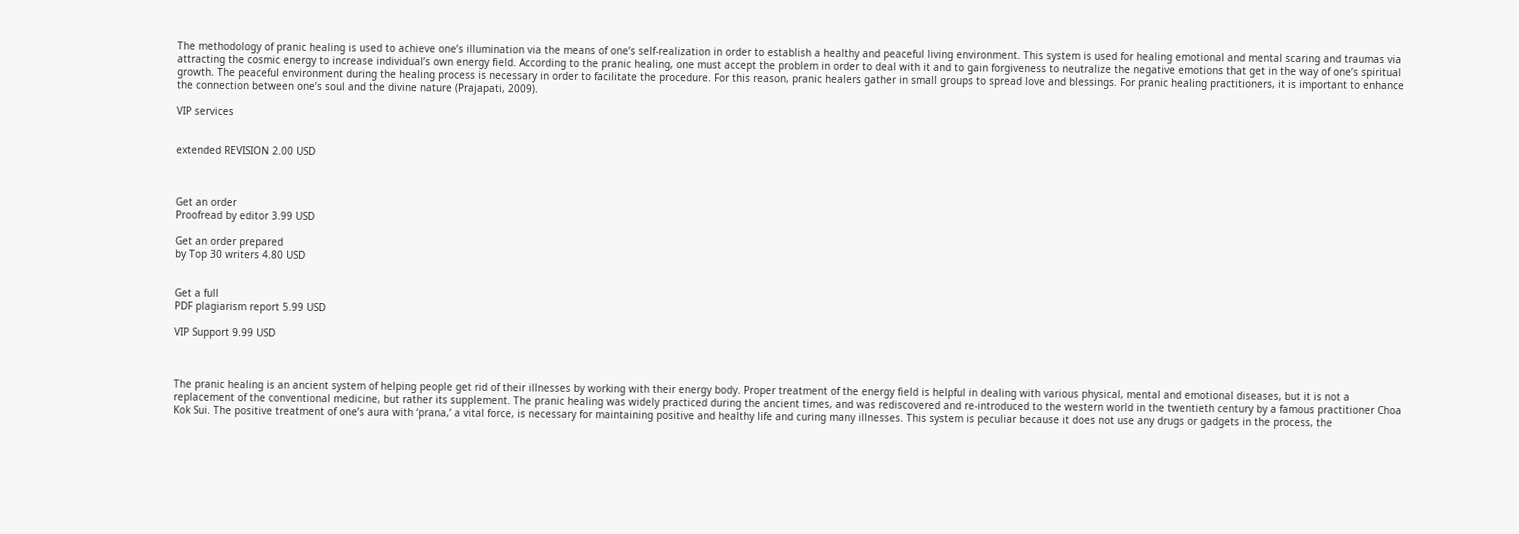The methodology of pranic healing is used to achieve one’s illumination via the means of one’s self-realization in order to establish a healthy and peaceful living environment. This system is used for healing emotional and mental scaring and traumas via attracting the cosmic energy to increase individual’s own energy field. According to the pranic healing, one must accept the problem in order to deal with it and to gain forgiveness to neutralize the negative emotions that get in the way of one’s spiritual growth. The peaceful environment during the healing process is necessary in order to facilitate the procedure. For this reason, pranic healers gather in small groups to spread love and blessings. For pranic healing practitioners, it is important to enhance the connection between one’s soul and the divine nature (Prajapati, 2009).

VIP services


extended REVISION 2.00 USD



Get an order
Proofread by editor 3.99 USD

Get an order prepared
by Top 30 writers 4.80 USD


Get a full
PDF plagiarism report 5.99 USD

VIP Support 9.99 USD



The pranic healing is an ancient system of helping people get rid of their illnesses by working with their energy body. Proper treatment of the energy field is helpful in dealing with various physical, mental and emotional diseases, but it is not a replacement of the conventional medicine, but rather its supplement. The pranic healing was widely practiced during the ancient times, and was rediscovered and re-introduced to the western world in the twentieth century by a famous practitioner Choa Kok Sui. The positive treatment of one’s aura with ‘prana,’ a vital force, is necessary for maintaining positive and healthy life and curing many illnesses. This system is peculiar because it does not use any drugs or gadgets in the process, the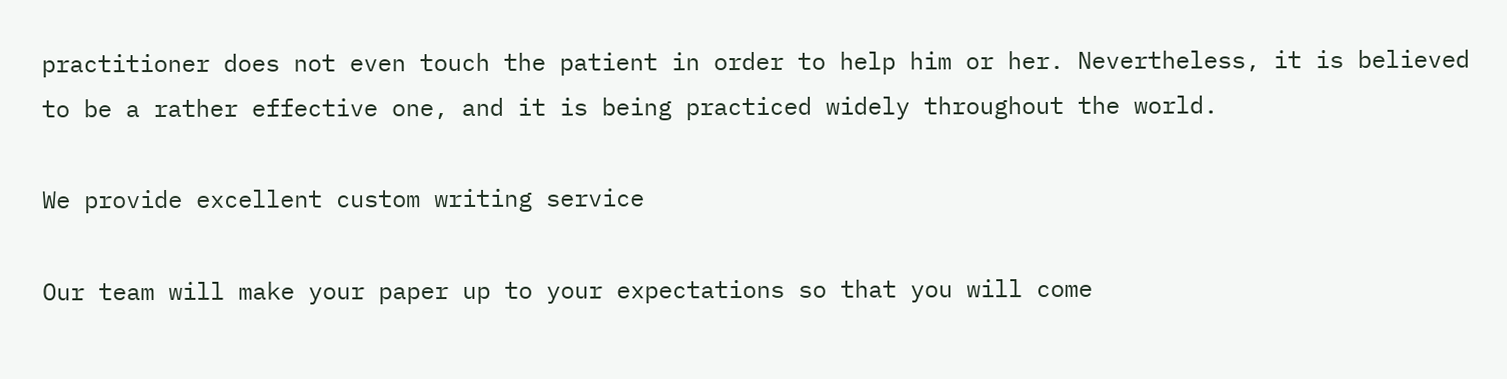practitioner does not even touch the patient in order to help him or her. Nevertheless, it is believed to be a rather effective one, and it is being practiced widely throughout the world.

We provide excellent custom writing service

Our team will make your paper up to your expectations so that you will come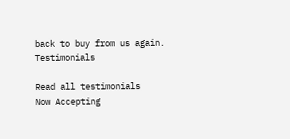back to buy from us again. Testimonials

Read all testimonials
Now Accepting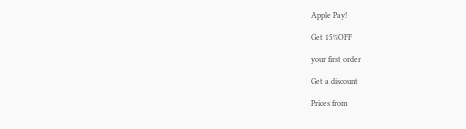Apple Pay!

Get 15%OFF

your first order

Get a discount

Prices from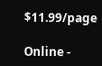$11.99/page

Online -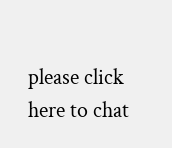please click here to chat